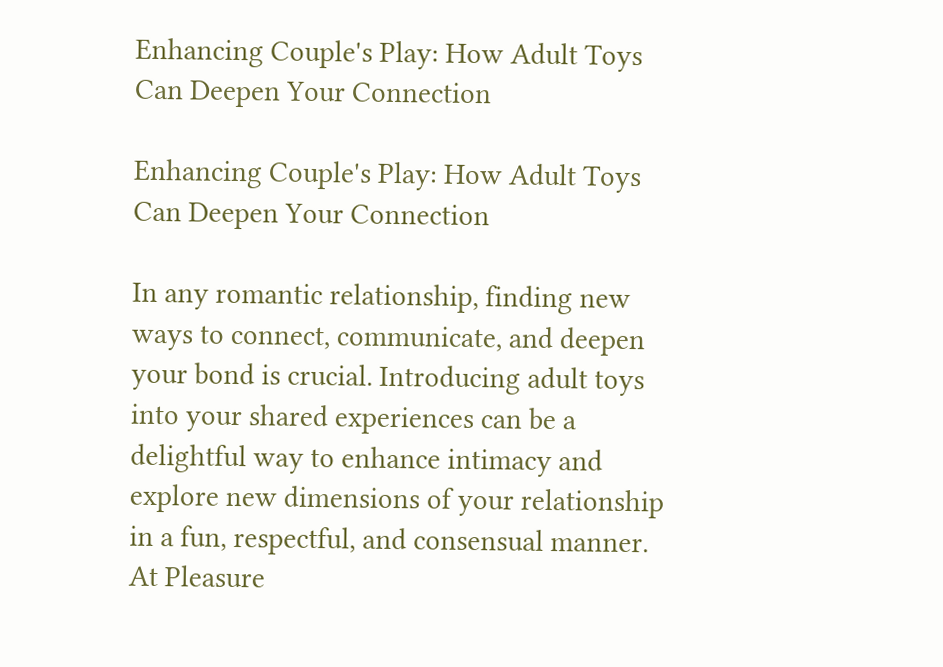Enhancing Couple's Play: How Adult Toys Can Deepen Your Connection

Enhancing Couple's Play: How Adult Toys Can Deepen Your Connection

In any romantic relationship, finding new ways to connect, communicate, and deepen your bond is crucial. Introducing adult toys into your shared experiences can be a delightful way to enhance intimacy and explore new dimensions of your relationship in a fun, respectful, and consensual manner. At Pleasure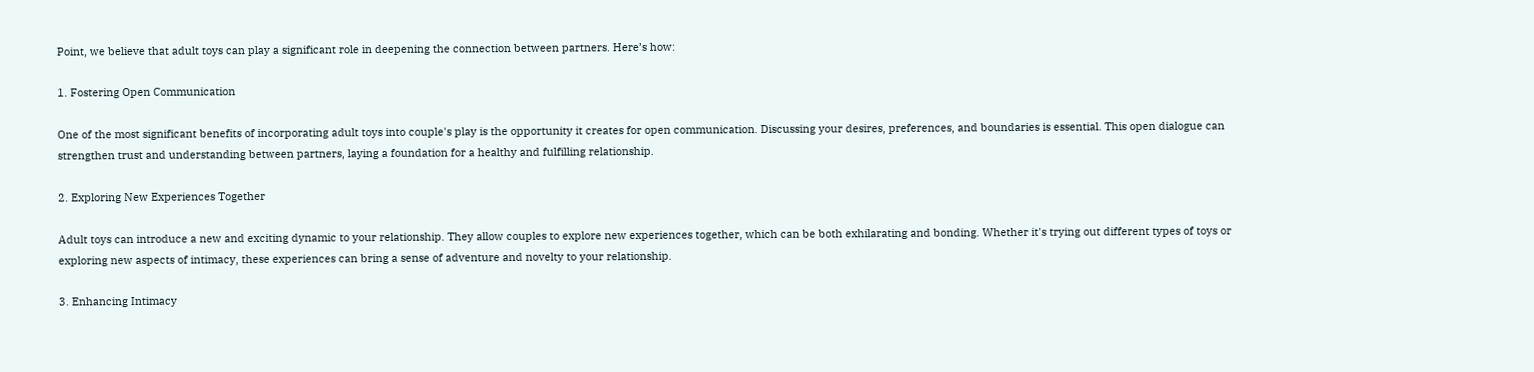Point, we believe that adult toys can play a significant role in deepening the connection between partners. Here’s how:

1. Fostering Open Communication

One of the most significant benefits of incorporating adult toys into couple's play is the opportunity it creates for open communication. Discussing your desires, preferences, and boundaries is essential. This open dialogue can strengthen trust and understanding between partners, laying a foundation for a healthy and fulfilling relationship.

2. Exploring New Experiences Together

Adult toys can introduce a new and exciting dynamic to your relationship. They allow couples to explore new experiences together, which can be both exhilarating and bonding. Whether it's trying out different types of toys or exploring new aspects of intimacy, these experiences can bring a sense of adventure and novelty to your relationship.

3. Enhancing Intimacy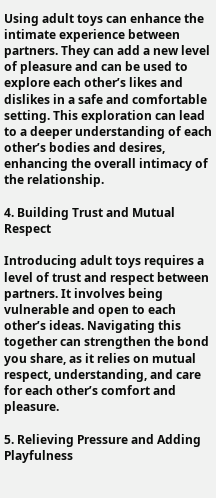Using adult toys can enhance the intimate experience between partners. They can add a new level of pleasure and can be used to explore each other’s likes and dislikes in a safe and comfortable setting. This exploration can lead to a deeper understanding of each other’s bodies and desires, enhancing the overall intimacy of the relationship.

4. Building Trust and Mutual Respect

Introducing adult toys requires a level of trust and respect between partners. It involves being vulnerable and open to each other’s ideas. Navigating this together can strengthen the bond you share, as it relies on mutual respect, understanding, and care for each other’s comfort and pleasure.

5. Relieving Pressure and Adding Playfulness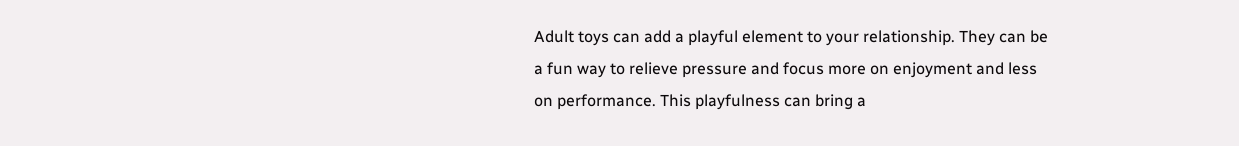Adult toys can add a playful element to your relationship. They can be a fun way to relieve pressure and focus more on enjoyment and less on performance. This playfulness can bring a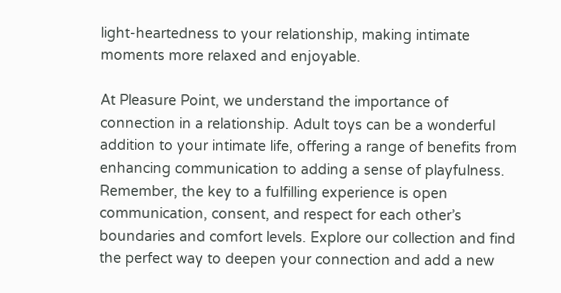light-heartedness to your relationship, making intimate moments more relaxed and enjoyable.

At Pleasure Point, we understand the importance of connection in a relationship. Adult toys can be a wonderful addition to your intimate life, offering a range of benefits from enhancing communication to adding a sense of playfulness. Remember, the key to a fulfilling experience is open communication, consent, and respect for each other’s boundaries and comfort levels. Explore our collection and find the perfect way to deepen your connection and add a new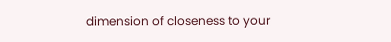dimension of closeness to your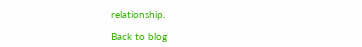relationship.

Back to blog